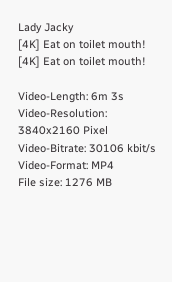Lady Jacky
[4K] Eat on toilet mouth!
[4K] Eat on toilet mouth!

Video-Length: 6m 3s
Video-Resolution: 3840x2160 Pixel
Video-Bitrate: 30106 kbit/s
Video-Format: MP4
File size: 1276 MB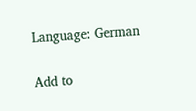Language: German


Add to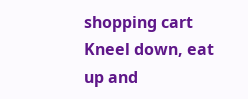shopping cart
Kneel down, eat up and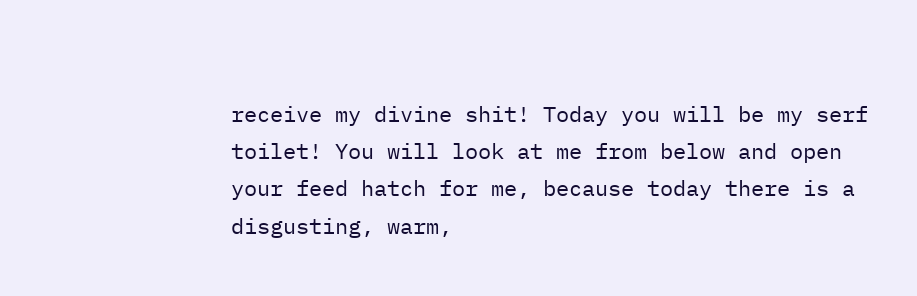receive my divine shit! Today you will be my serf toilet! You will look at me from below and open your feed hatch for me, because today there is a disgusting, warm,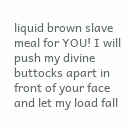liquid brown slave meal for YOU! I will push my divine buttocks apart in front of your face and let my load fall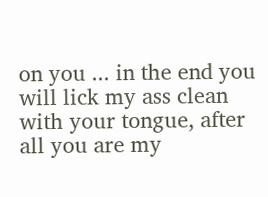on you ... in the end you will lick my ass clean with your tongue, after all you are my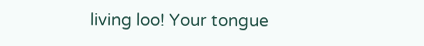living loo! Your tongue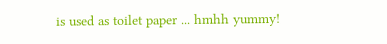is used as toilet paper ... hmhh yummy!